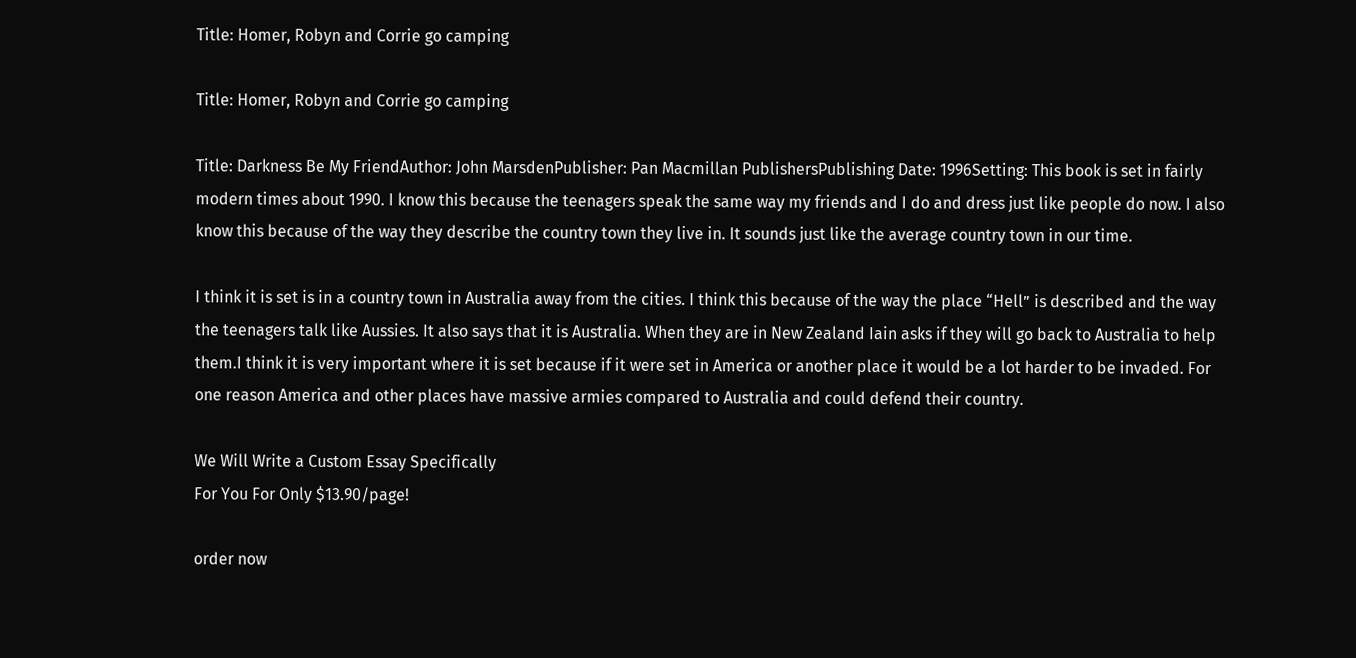Title: Homer, Robyn and Corrie go camping

Title: Homer, Robyn and Corrie go camping

Title: Darkness Be My FriendAuthor: John MarsdenPublisher: Pan Macmillan PublishersPublishing Date: 1996Setting: This book is set in fairly modern times about 1990. I know this because the teenagers speak the same way my friends and I do and dress just like people do now. I also know this because of the way they describe the country town they live in. It sounds just like the average country town in our time.

I think it is set is in a country town in Australia away from the cities. I think this because of the way the place “Hell” is described and the way the teenagers talk like Aussies. It also says that it is Australia. When they are in New Zealand Iain asks if they will go back to Australia to help them.I think it is very important where it is set because if it were set in America or another place it would be a lot harder to be invaded. For one reason America and other places have massive armies compared to Australia and could defend their country.

We Will Write a Custom Essay Specifically
For You For Only $13.90/page!

order now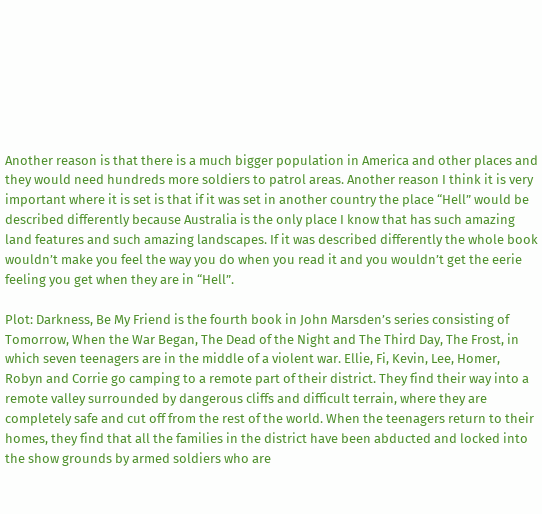Another reason is that there is a much bigger population in America and other places and they would need hundreds more soldiers to patrol areas. Another reason I think it is very important where it is set is that if it was set in another country the place “Hell” would be described differently because Australia is the only place I know that has such amazing land features and such amazing landscapes. If it was described differently the whole book wouldn’t make you feel the way you do when you read it and you wouldn’t get the eerie feeling you get when they are in “Hell”.

Plot: Darkness, Be My Friend is the fourth book in John Marsden’s series consisting of Tomorrow, When the War Began, The Dead of the Night and The Third Day, The Frost, in which seven teenagers are in the middle of a violent war. Ellie, Fi, Kevin, Lee, Homer, Robyn and Corrie go camping to a remote part of their district. They find their way into a remote valley surrounded by dangerous cliffs and difficult terrain, where they are completely safe and cut off from the rest of the world. When the teenagers return to their homes, they find that all the families in the district have been abducted and locked into the show grounds by armed soldiers who are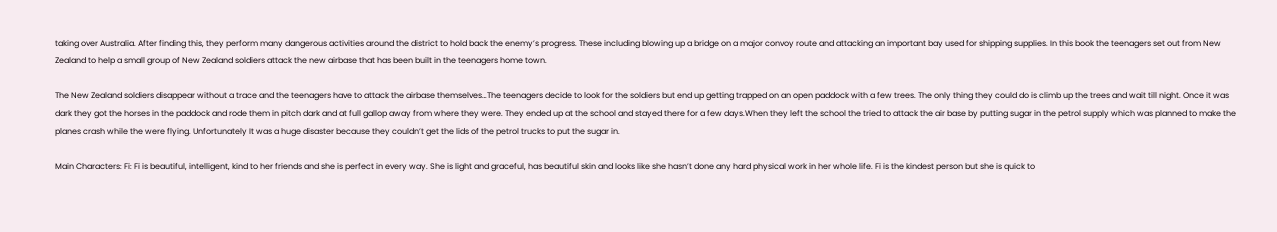taking over Australia. After finding this, they perform many dangerous activities around the district to hold back the enemy’s progress. These including blowing up a bridge on a major convoy route and attacking an important bay used for shipping supplies. In this book the teenagers set out from New Zealand to help a small group of New Zealand soldiers attack the new airbase that has been built in the teenagers home town.

The New Zealand soldiers disappear without a trace and the teenagers have to attack the airbase themselves…The teenagers decide to look for the soldiers but end up getting trapped on an open paddock with a few trees. The only thing they could do is climb up the trees and wait till night. Once it was dark they got the horses in the paddock and rode them in pitch dark and at full gallop away from where they were. They ended up at the school and stayed there for a few days.When they left the school the tried to attack the air base by putting sugar in the petrol supply which was planned to make the planes crash while the were flying. Unfortunately It was a huge disaster because they couldn’t get the lids of the petrol trucks to put the sugar in.

Main Characters: Fi: Fi is beautiful, intelligent, kind to her friends and she is perfect in every way. She is light and graceful, has beautiful skin and looks like she hasn’t done any hard physical work in her whole life. Fi is the kindest person but she is quick to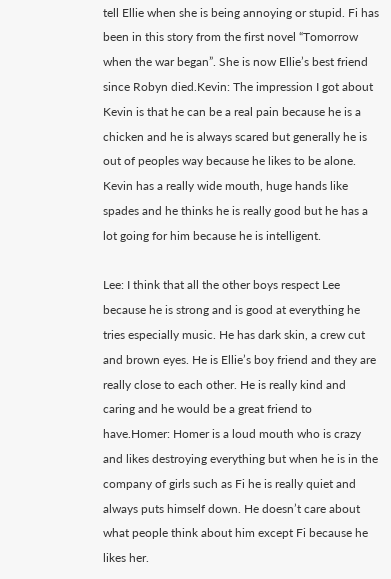tell Ellie when she is being annoying or stupid. Fi has been in this story from the first novel “Tomorrow when the war began”. She is now Ellie’s best friend since Robyn died.Kevin: The impression I got about Kevin is that he can be a real pain because he is a chicken and he is always scared but generally he is out of peoples way because he likes to be alone. Kevin has a really wide mouth, huge hands like spades and he thinks he is really good but he has a lot going for him because he is intelligent.

Lee: I think that all the other boys respect Lee because he is strong and is good at everything he tries especially music. He has dark skin, a crew cut and brown eyes. He is Ellie’s boy friend and they are really close to each other. He is really kind and caring and he would be a great friend to have.Homer: Homer is a loud mouth who is crazy and likes destroying everything but when he is in the company of girls such as Fi he is really quiet and always puts himself down. He doesn’t care about what people think about him except Fi because he likes her.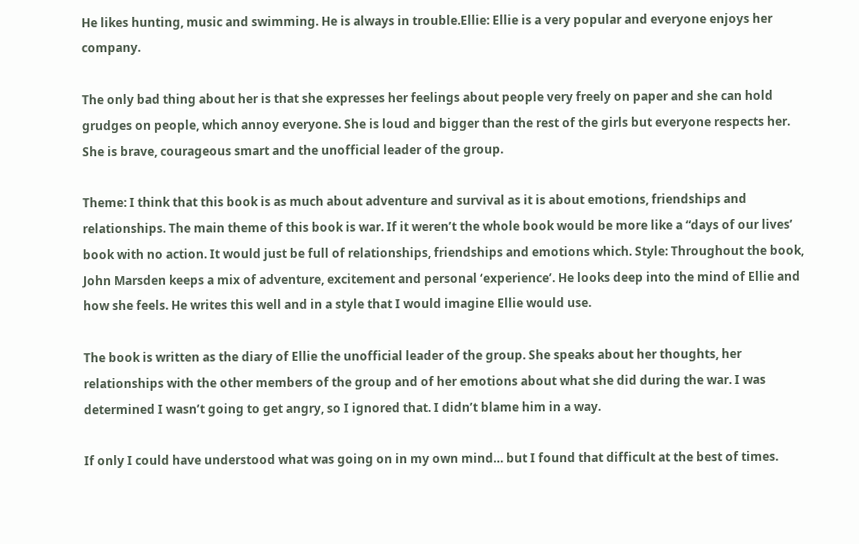He likes hunting, music and swimming. He is always in trouble.Ellie: Ellie is a very popular and everyone enjoys her company.

The only bad thing about her is that she expresses her feelings about people very freely on paper and she can hold grudges on people, which annoy everyone. She is loud and bigger than the rest of the girls but everyone respects her. She is brave, courageous smart and the unofficial leader of the group.

Theme: I think that this book is as much about adventure and survival as it is about emotions, friendships and relationships. The main theme of this book is war. If it weren’t the whole book would be more like a “days of our lives’ book with no action. It would just be full of relationships, friendships and emotions which. Style: Throughout the book, John Marsden keeps a mix of adventure, excitement and personal ‘experience’. He looks deep into the mind of Ellie and how she feels. He writes this well and in a style that I would imagine Ellie would use.

The book is written as the diary of Ellie the unofficial leader of the group. She speaks about her thoughts, her relationships with the other members of the group and of her emotions about what she did during the war. I was determined I wasn’t going to get angry, so I ignored that. I didn’t blame him in a way.

If only I could have understood what was going on in my own mind… but I found that difficult at the best of times.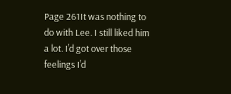Page 261It was nothing to do with Lee. I still liked him a lot. I’d got over those feelings I’d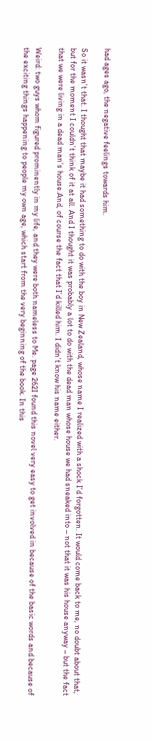had ages ago, the negative feelings towards him.

So it wasn’t that. I thought that maybe it had something to do with the boy in New Zealand, whose name I realized with a shock I’d forgotten. It would come back to me, no doubt about that, but for the moment I couldn’t think of it at all. And I thought it was probably a lot to do with the dead man whose house we had sneaked into – not that it was his house anyway – but the fact that we were living in a dead man’s house.And, of course the fact that I’d killed him. I didn’t know his name either.

Weird: two guys whom figured prominently in my life, and they were both nameless to Me. page 262I found this novel very easy to get involved in because of the basic words and because of the exciting things happening to people my own age, which start from the very beginning of the book. In this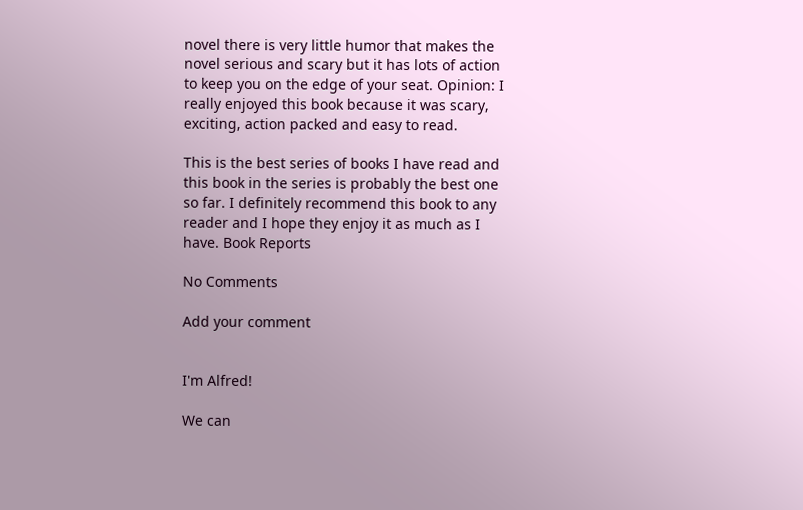novel there is very little humor that makes the novel serious and scary but it has lots of action to keep you on the edge of your seat. Opinion: I really enjoyed this book because it was scary, exciting, action packed and easy to read.

This is the best series of books I have read and this book in the series is probably the best one so far. I definitely recommend this book to any reader and I hope they enjoy it as much as I have. Book Reports

No Comments

Add your comment


I'm Alfred!

We can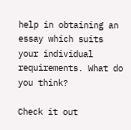help in obtaining an essay which suits your individual requirements. What do you think?

Check it out